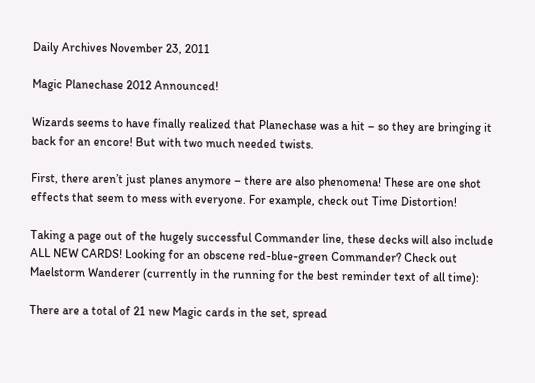Daily Archives November 23, 2011

Magic Planechase 2012 Announced!

Wizards seems to have finally realized that Planechase was a hit – so they are bringing it back for an encore! But with two much needed twists.

First, there aren’t just planes anymore – there are also phenomena! These are one shot effects that seem to mess with everyone. For example, check out Time Distortion!

Taking a page out of the hugely successful Commander line, these decks will also include ALL NEW CARDS! Looking for an obscene red-blue-green Commander? Check out Maelstorm Wanderer (currently in the running for the best reminder text of all time):

There are a total of 21 new Magic cards in the set, spread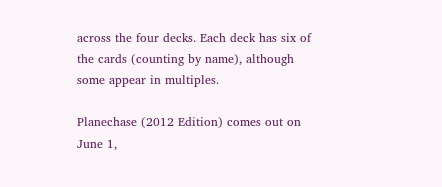across the four decks. Each deck has six of the cards (counting by name), although some appear in multiples.

Planechase (2012 Edition) comes out on June 1,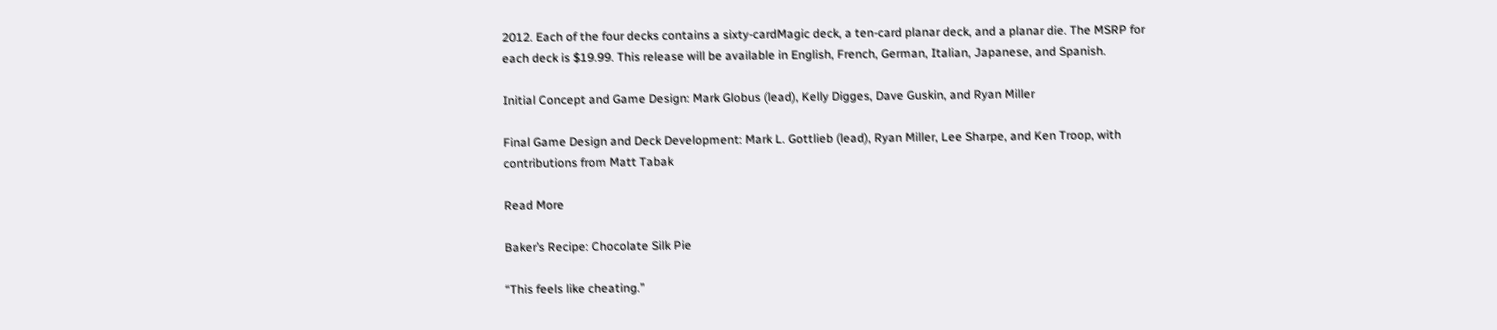2012. Each of the four decks contains a sixty-cardMagic deck, a ten-card planar deck, and a planar die. The MSRP for each deck is $19.99. This release will be available in English, French, German, Italian, Japanese, and Spanish.

Initial Concept and Game Design: Mark Globus (lead), Kelly Digges, Dave Guskin, and Ryan Miller

Final Game Design and Deck Development: Mark L. Gottlieb (lead), Ryan Miller, Lee Sharpe, and Ken Troop, with contributions from Matt Tabak

Read More

Baker’s Recipe: Chocolate Silk Pie

“This feels like cheating.”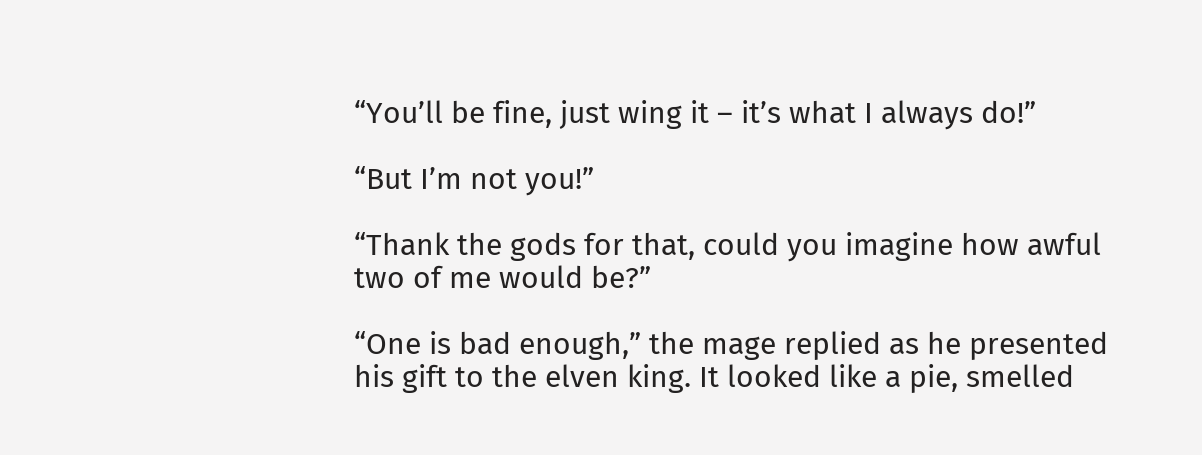“You’ll be fine, just wing it – it’s what I always do!”

“But I’m not you!”

“Thank the gods for that, could you imagine how awful two of me would be?”

“One is bad enough,” the mage replied as he presented his gift to the elven king. It looked like a pie, smelled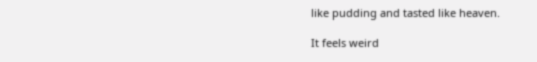like pudding and tasted like heaven.

It feels weird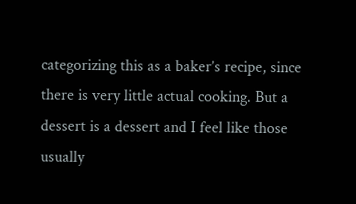categorizing this as a baker’s recipe, since there is very little actual cooking. But a dessert is a dessert and I feel like those usually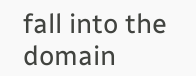fall into the domain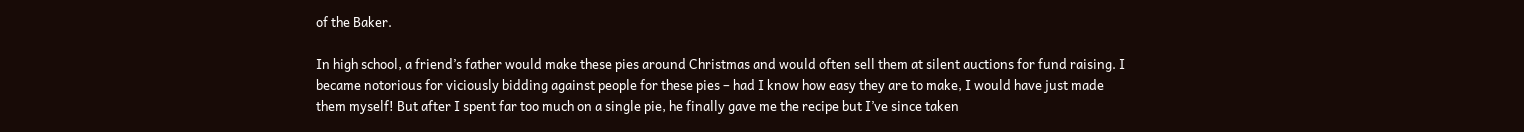of the Baker.

In high school, a friend’s father would make these pies around Christmas and would often sell them at silent auctions for fund raising. I became notorious for viciously bidding against people for these pies – had I know how easy they are to make, I would have just made them myself! But after I spent far too much on a single pie, he finally gave me the recipe but I’ve since taken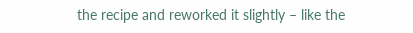the recipe and reworked it slightly – like the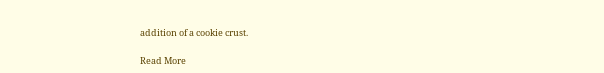addition of a cookie crust.

Read More